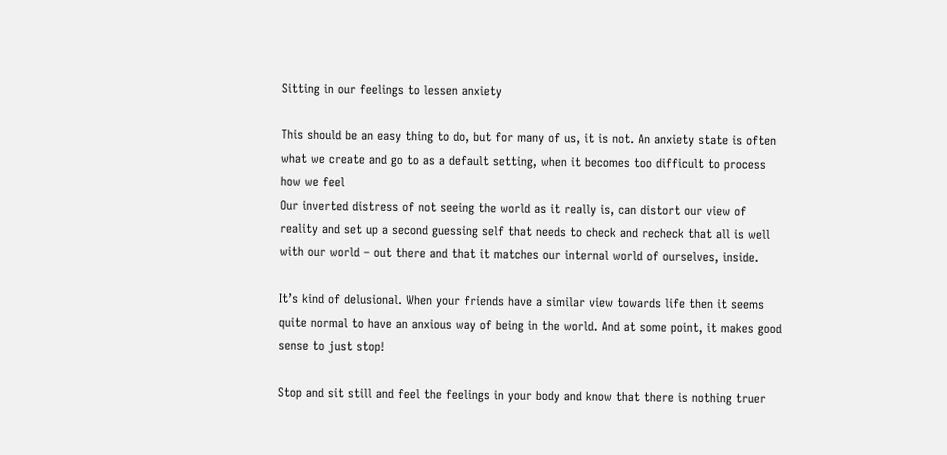Sitting in our feelings to lessen anxiety

This should be an easy thing to do, but for many of us, it is not. An anxiety state is often what we create and go to as a default setting, when it becomes too difficult to process how we feel
Our inverted distress of not seeing the world as it really is, can distort our view of reality and set up a second guessing self that needs to check and recheck that all is well with our world – out there and that it matches our internal world of ourselves, inside.

It’s kind of delusional. When your friends have a similar view towards life then it seems quite normal to have an anxious way of being in the world. And at some point, it makes good sense to just stop!

Stop and sit still and feel the feelings in your body and know that there is nothing truer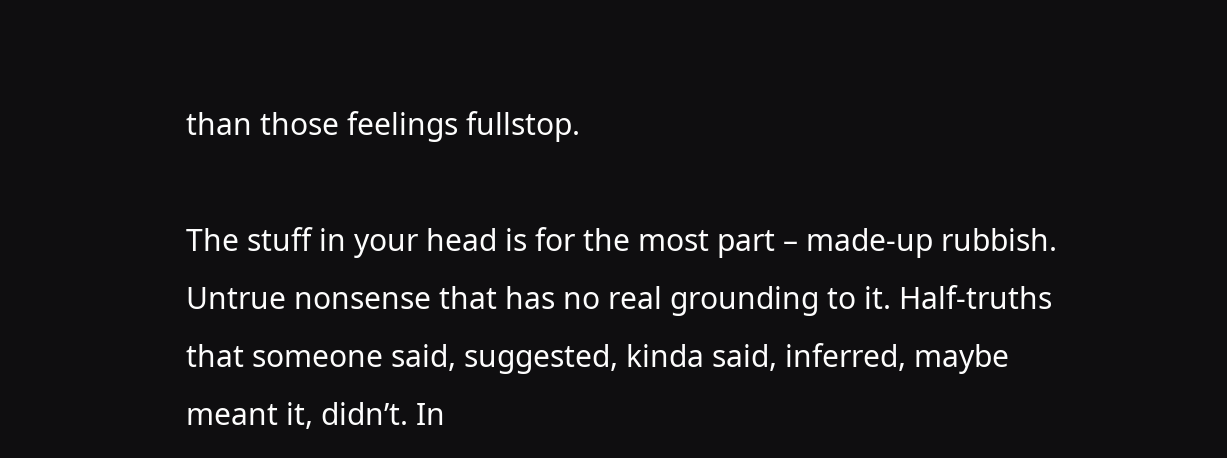than those feelings fullstop.

The stuff in your head is for the most part – made-up rubbish. Untrue nonsense that has no real grounding to it. Half-truths that someone said, suggested, kinda said, inferred, maybe meant it, didn’t. In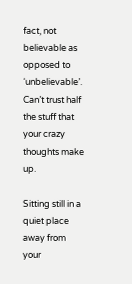fact, not believable as opposed to ‘unbelievable’. Can’t trust half the stuff that your crazy thoughts make up.

Sitting still in a quiet place away from your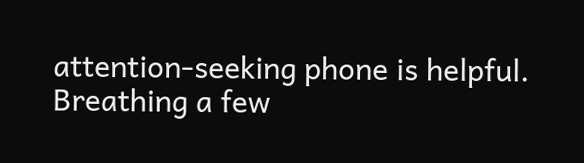attention-seeking phone is helpful.
Breathing a few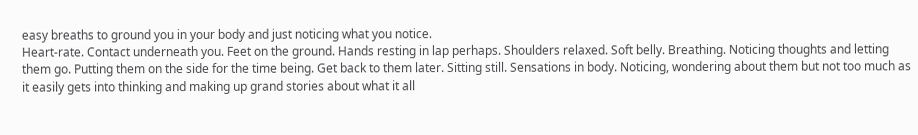easy breaths to ground you in your body and just noticing what you notice.
Heart-rate. Contact underneath you. Feet on the ground. Hands resting in lap perhaps. Shoulders relaxed. Soft belly. Breathing. Noticing thoughts and letting them go. Putting them on the side for the time being. Get back to them later. Sitting still. Sensations in body. Noticing, wondering about them but not too much as it easily gets into thinking and making up grand stories about what it all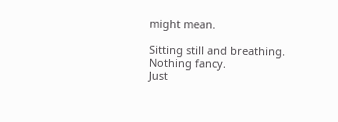might mean.

Sitting still and breathing. Nothing fancy.
Just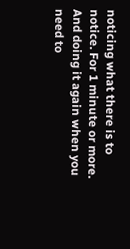noticing what there is to notice. For 1 minute or more.
And doing it again when you need to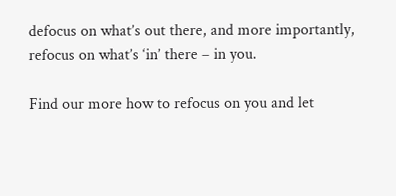defocus on what’s out there, and more importantly, refocus on what’s ‘in’ there – in you.

Find our more how to refocus on you and let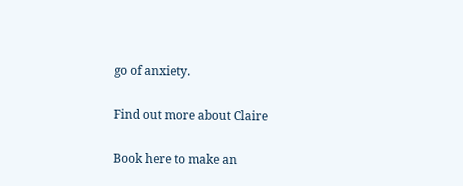go of anxiety.

Find out more about Claire

Book here to make an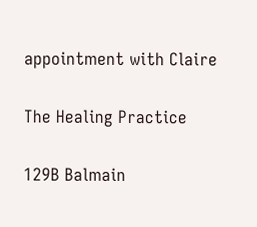appointment with Claire

The Healing Practice

129B Balmain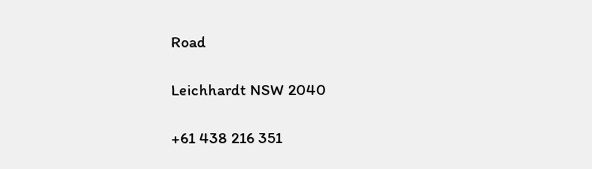Road

Leichhardt NSW 2040

+61 438 216 351